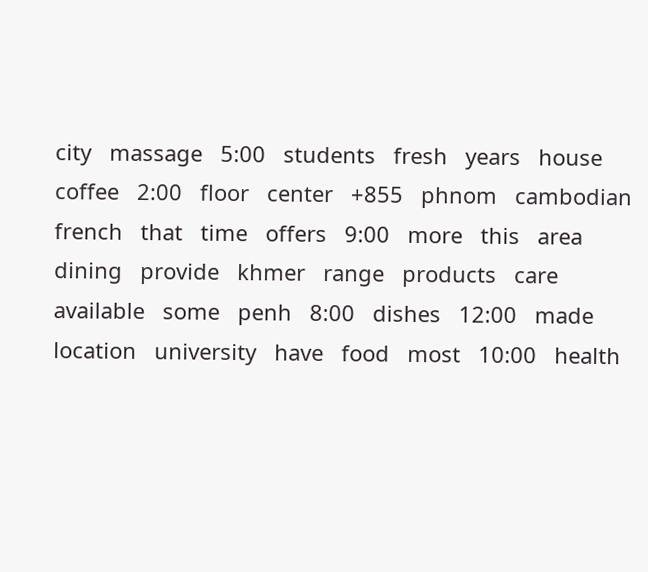city   massage   5:00   students   fresh   years   house   coffee   2:00   floor   center   +855   phnom   cambodian   french   that   time   offers   9:00   more   this   area   dining   provide   khmer   range   products   care   available   some   penh   8:00   dishes   12:00   made   location   university   have   food   most   10:00   health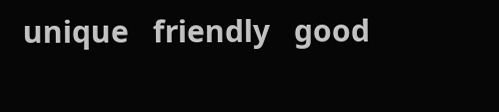unique   friendly   good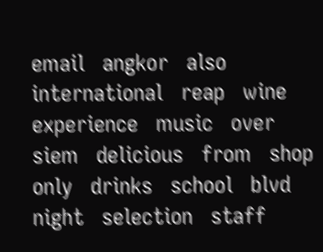email   angkor   also   international   reap   wine   experience   music   over   siem   delicious   from   shop   only   drinks   school   blvd   night   selection   staff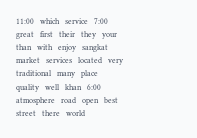11:00   which   service   7:00   great   first   their   they   your   than   with   enjoy   sangkat   market   services   located   very   traditional   many   place   quality   well   khan   6:00   atmosphere   road   open   best   street   there   world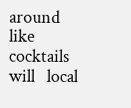around   like   cocktails   will   local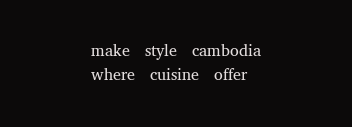make   style   cambodia   where   cuisine   offer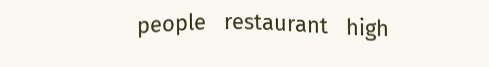people   restaurant   high